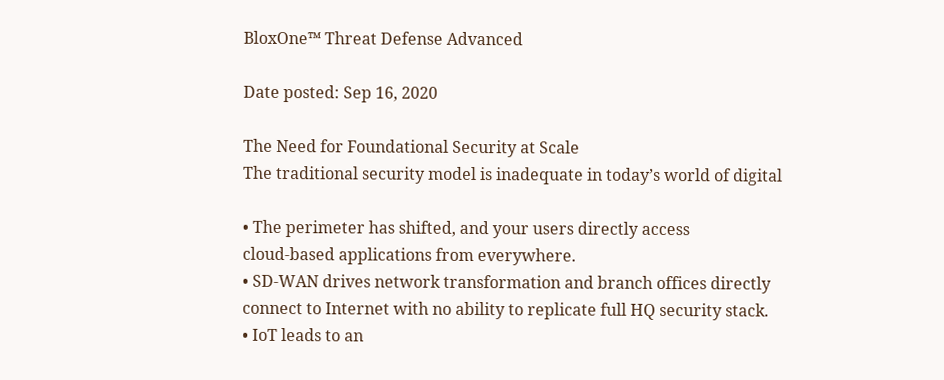BloxOne™ Threat Defense Advanced

Date posted: Sep 16, 2020

The Need for Foundational Security at Scale
The traditional security model is inadequate in today’s world of digital

• The perimeter has shifted, and your users directly access
cloud-based applications from everywhere.
• SD-WAN drives network transformation and branch offices directly
connect to Internet with no ability to replicate full HQ security stack.
• IoT leads to an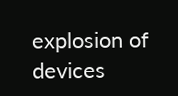explosion of devices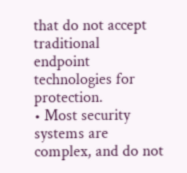that do not accept traditional
endpoint technologies for protection.
• Most security systems are complex, and do not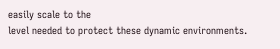easily scale to the
level needed to protect these dynamic environments.